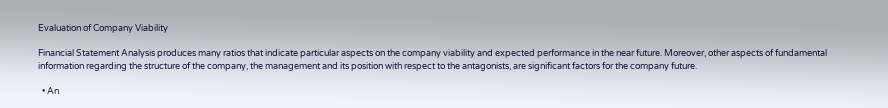Evaluation of Company Viability

Financial Statement Analysis produces many ratios that indicate particular aspects on the company viability and expected performance in the near future. Moreover, other aspects of fundamental information regarding the structure of the company, the management and its position with respect to the antagonists, are significant factors for the company future.

  • An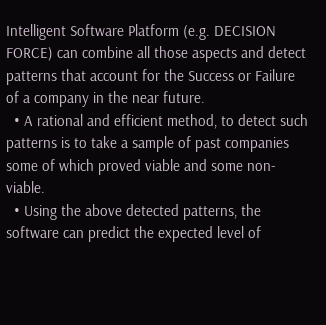Intelligent Software Platform (e.g. DECISION FORCE) can combine all those aspects and detect patterns that account for the Success or Failure of a company in the near future.
  • A rational and efficient method, to detect such patterns is to take a sample of past companies some of which proved viable and some non-viable.
  • Using the above detected patterns, the software can predict the expected level of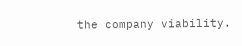the company viability.